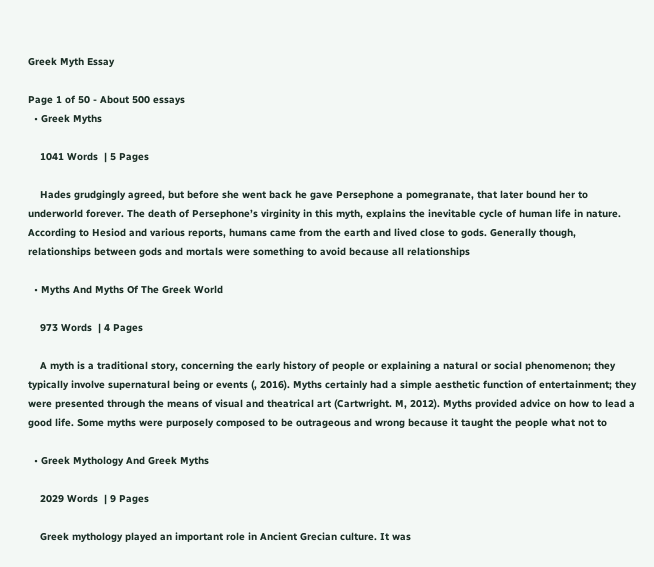Greek Myth Essay

Page 1 of 50 - About 500 essays
  • Greek Myths

    1041 Words  | 5 Pages

    Hades grudgingly agreed, but before she went back he gave Persephone a pomegranate, that later bound her to underworld forever. The death of Persephone’s virginity in this myth, explains the inevitable cycle of human life in nature. According to Hesiod and various reports, humans came from the earth and lived close to gods. Generally though, relationships between gods and mortals were something to avoid because all relationships

  • Myths And Myths Of The Greek World

    973 Words  | 4 Pages

    A myth is a traditional story, concerning the early history of people or explaining a natural or social phenomenon; they typically involve supernatural being or events (, 2016). Myths certainly had a simple aesthetic function of entertainment; they were presented through the means of visual and theatrical art (Cartwright. M, 2012). Myths provided advice on how to lead a good life. Some myths were purposely composed to be outrageous and wrong because it taught the people what not to

  • Greek Mythology And Greek Myths

    2029 Words  | 9 Pages

    Greek mythology played an important role in Ancient Grecian culture. It was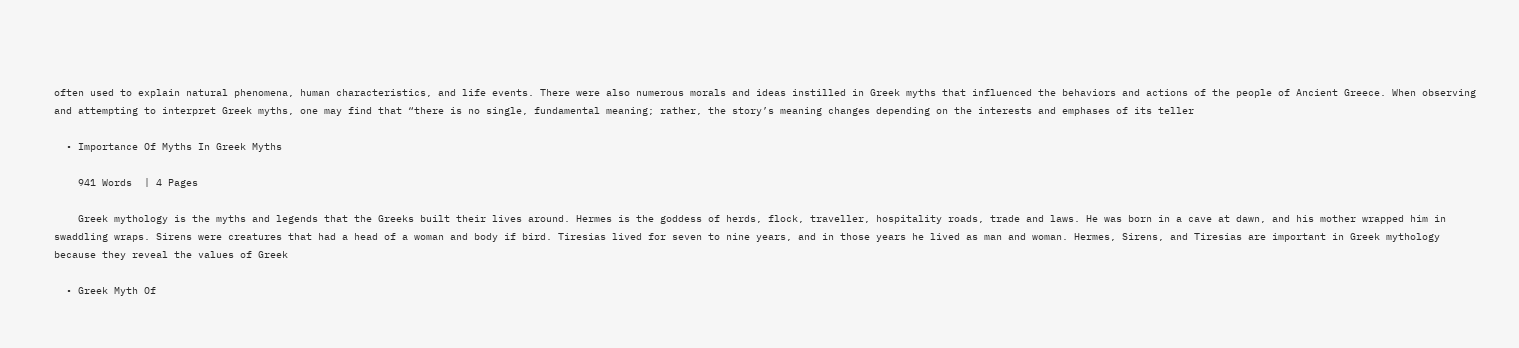often used to explain natural phenomena, human characteristics, and life events. There were also numerous morals and ideas instilled in Greek myths that influenced the behaviors and actions of the people of Ancient Greece. When observing and attempting to interpret Greek myths, one may find that “there is no single, fundamental meaning; rather, the story’s meaning changes depending on the interests and emphases of its teller

  • Importance Of Myths In Greek Myths

    941 Words  | 4 Pages

    Greek mythology is the myths and legends that the Greeks built their lives around. Hermes is the goddess of herds, flock, traveller, hospitality roads, trade and laws. He was born in a cave at dawn, and his mother wrapped him in swaddling wraps. Sirens were creatures that had a head of a woman and body if bird. Tiresias lived for seven to nine years, and in those years he lived as man and woman. Hermes, Sirens, and Tiresias are important in Greek mythology because they reveal the values of Greek

  • Greek Myth Of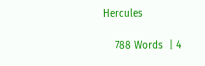Hercules

    788 Words  | 4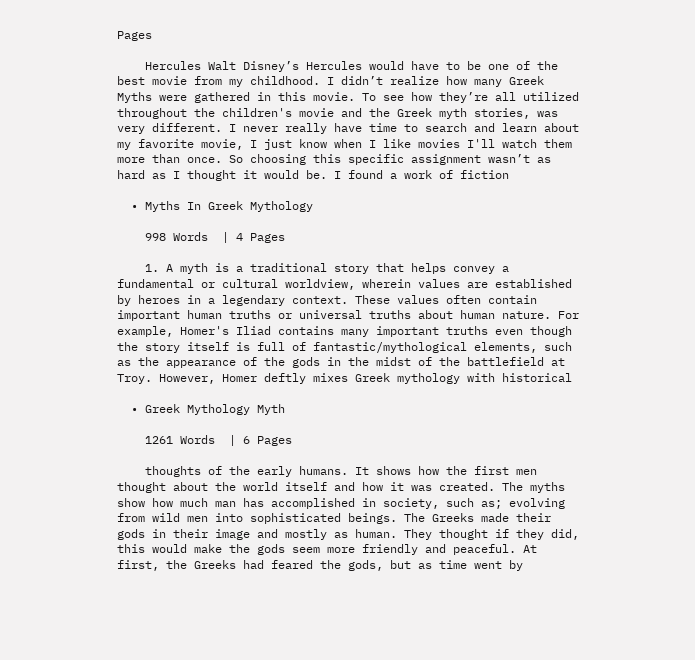Pages

    Hercules Walt Disney’s Hercules would have to be one of the best movie from my childhood. I didn’t realize how many Greek Myths were gathered in this movie. To see how they’re all utilized throughout the children's movie and the Greek myth stories, was very different. I never really have time to search and learn about my favorite movie, I just know when I like movies I'll watch them more than once. So choosing this specific assignment wasn’t as hard as I thought it would be. I found a work of fiction

  • Myths In Greek Mythology

    998 Words  | 4 Pages

    1. A myth is a traditional story that helps convey a fundamental or cultural worldview, wherein values are established by heroes in a legendary context. These values often contain important human truths or universal truths about human nature. For example, Homer's Iliad contains many important truths even though the story itself is full of fantastic/mythological elements, such as the appearance of the gods in the midst of the battlefield at Troy. However, Homer deftly mixes Greek mythology with historical

  • Greek Mythology Myth

    1261 Words  | 6 Pages

    thoughts of the early humans. It shows how the first men thought about the world itself and how it was created. The myths show how much man has accomplished in society, such as; evolving from wild men into sophisticated beings. The Greeks made their gods in their image and mostly as human. They thought if they did, this would make the gods seem more friendly and peaceful. At first, the Greeks had feared the gods, but as time went by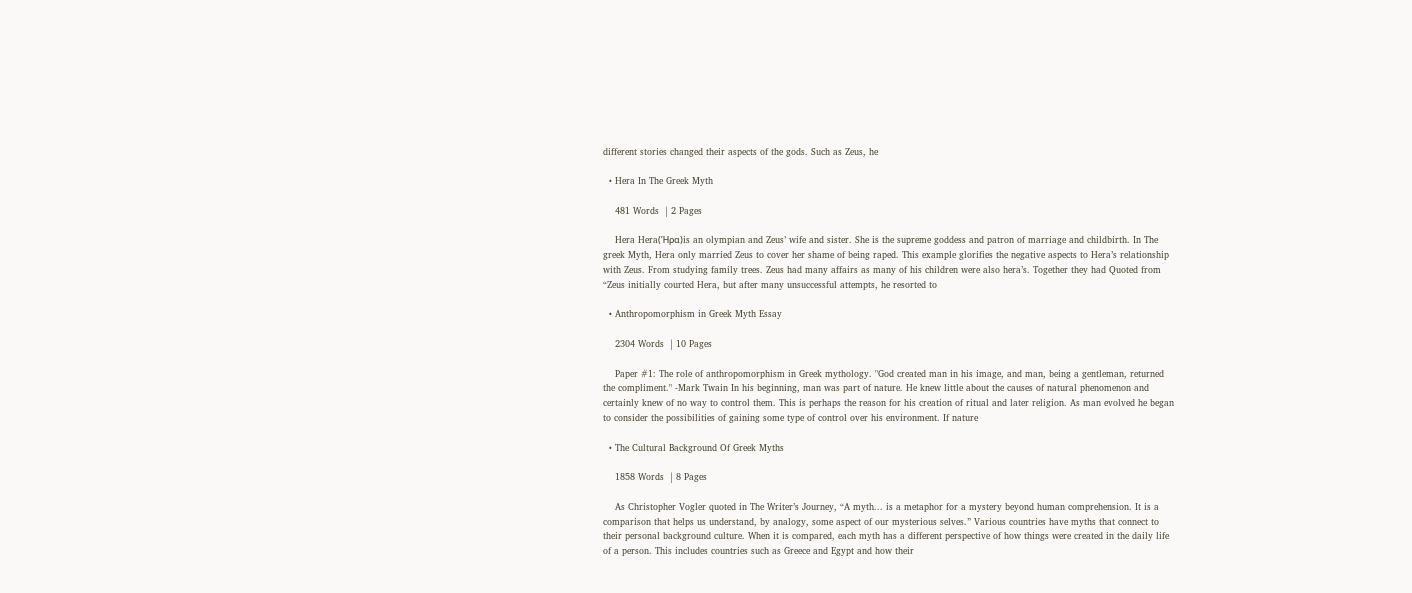different stories changed their aspects of the gods. Such as Zeus, he

  • Hera In The Greek Myth

    481 Words  | 2 Pages

    Hera Hera(Ήρα)is an olympian and Zeus’ wife and sister. She is the supreme goddess and patron of marriage and childbirth. In The greek Myth, Hera only married Zeus to cover her shame of being raped. This example glorifies the negative aspects to Hera’s relationship with Zeus. From studying family trees. Zeus had many affairs as many of his children were also hera’s. Together they had Quoted from “Zeus initially courted Hera, but after many unsuccessful attempts, he resorted to

  • Anthropomorphism in Greek Myth Essay

    2304 Words  | 10 Pages

    Paper #1: The role of anthropomorphism in Greek mythology. "God created man in his image, and man, being a gentleman, returned the compliment." -Mark Twain In his beginning, man was part of nature. He knew little about the causes of natural phenomenon and certainly knew of no way to control them. This is perhaps the reason for his creation of ritual and later religion. As man evolved he began to consider the possibilities of gaining some type of control over his environment. If nature

  • The Cultural Background Of Greek Myths

    1858 Words  | 8 Pages

    As Christopher Vogler quoted in The Writer’s Journey, “A myth... is a metaphor for a mystery beyond human comprehension. It is a comparison that helps us understand, by analogy, some aspect of our mysterious selves.” Various countries have myths that connect to their personal background culture. When it is compared, each myth has a different perspective of how things were created in the daily life of a person. This includes countries such as Greece and Egypt and how their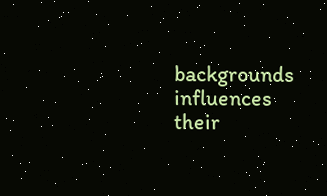backgrounds influences their